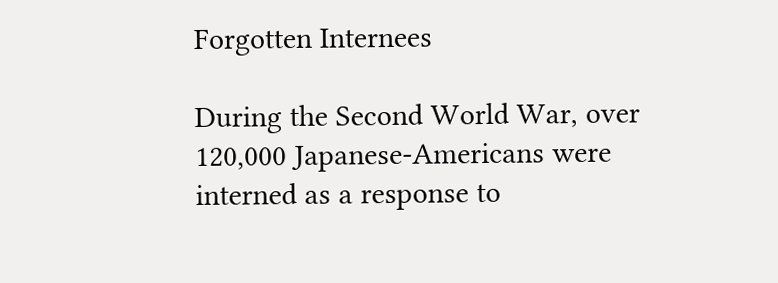Forgotten Internees

During the Second World War, over 120,000 Japanese-Americans were interned as a response to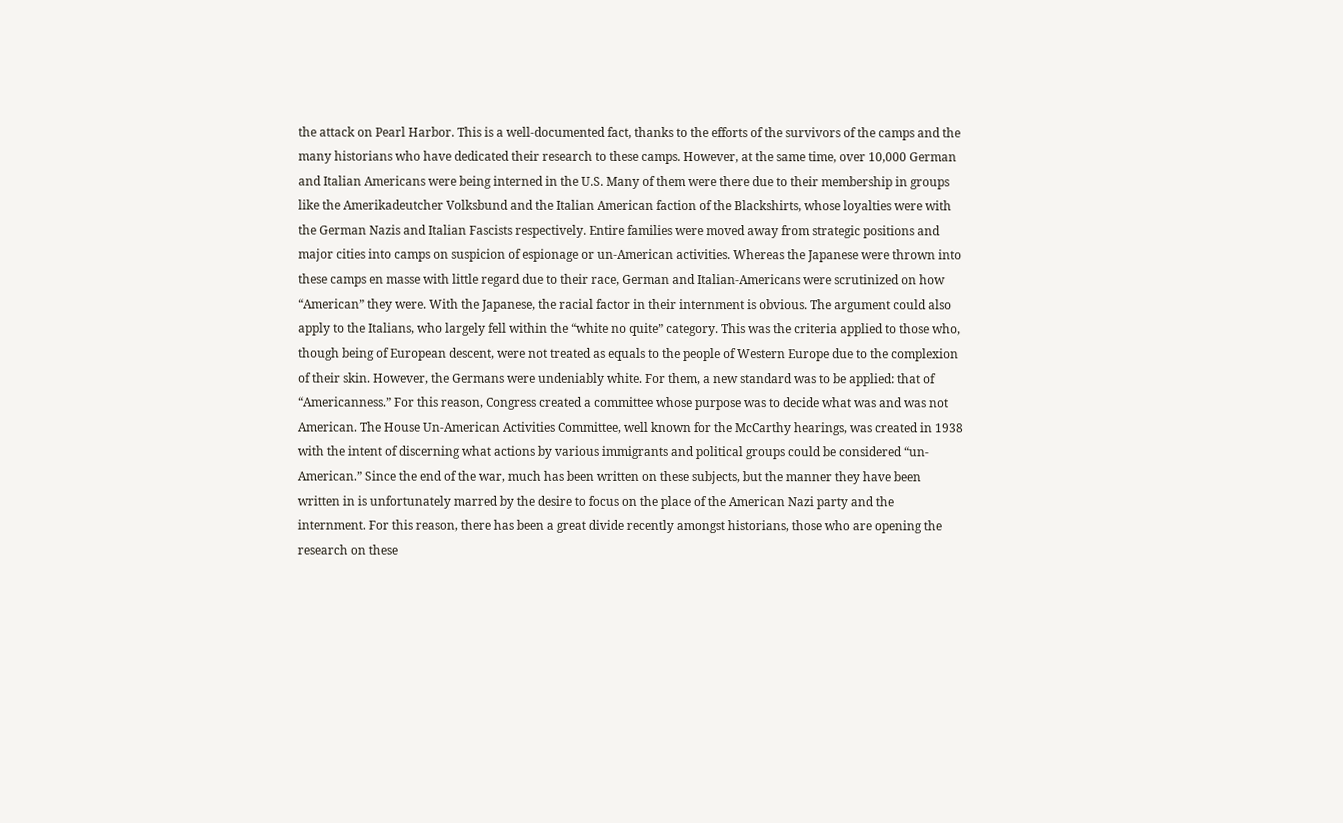the attack on Pearl Harbor. This is a well-documented fact, thanks to the efforts of the survivors of the camps and the many historians who have dedicated their research to these camps. However, at the same time, over 10,000 German and Italian Americans were being interned in the U.S. Many of them were there due to their membership in groups like the Amerikadeutcher Volksbund and the Italian American faction of the Blackshirts, whose loyalties were with the German Nazis and Italian Fascists respectively. Entire families were moved away from strategic positions and major cities into camps on suspicion of espionage or un-American activities. Whereas the Japanese were thrown into these camps en masse with little regard due to their race, German and Italian-Americans were scrutinized on how “American” they were. With the Japanese, the racial factor in their internment is obvious. The argument could also apply to the Italians, who largely fell within the “white no quite” category. This was the criteria applied to those who, though being of European descent, were not treated as equals to the people of Western Europe due to the complexion of their skin. However, the Germans were undeniably white. For them, a new standard was to be applied: that of “Americanness.” For this reason, Congress created a committee whose purpose was to decide what was and was not American. The House Un-American Activities Committee, well known for the McCarthy hearings, was created in 1938 with the intent of discerning what actions by various immigrants and political groups could be considered “un-American.” Since the end of the war, much has been written on these subjects, but the manner they have been written in is unfortunately marred by the desire to focus on the place of the American Nazi party and the internment. For this reason, there has been a great divide recently amongst historians, those who are opening the research on these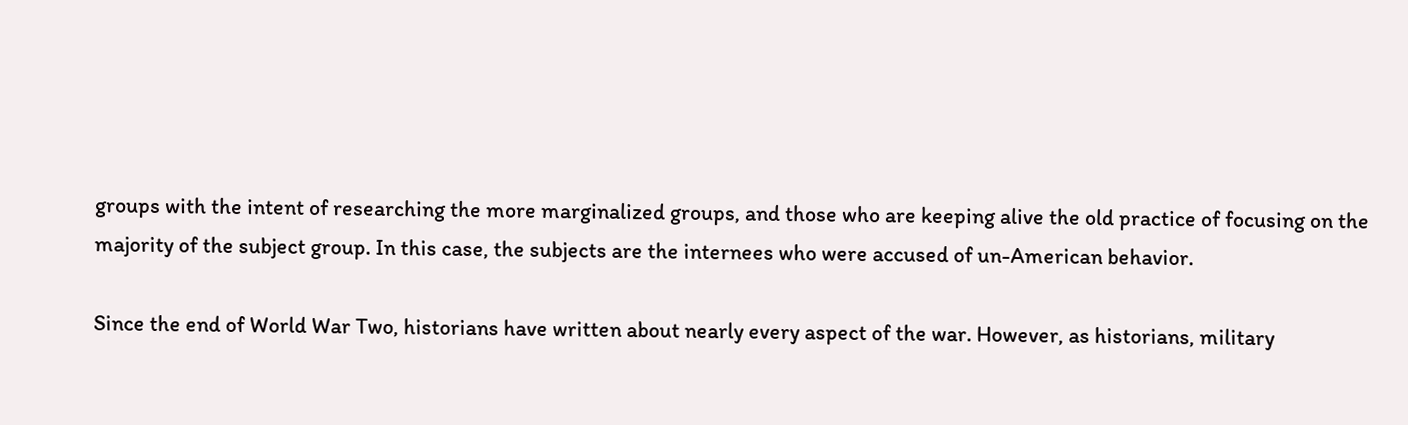groups with the intent of researching the more marginalized groups, and those who are keeping alive the old practice of focusing on the majority of the subject group. In this case, the subjects are the internees who were accused of un-American behavior.

Since the end of World War Two, historians have written about nearly every aspect of the war. However, as historians, military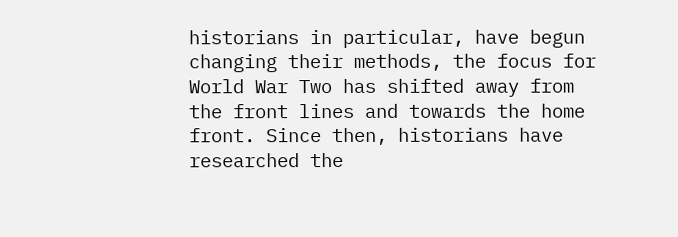historians in particular, have begun changing their methods, the focus for World War Two has shifted away from the front lines and towards the home front. Since then, historians have researched the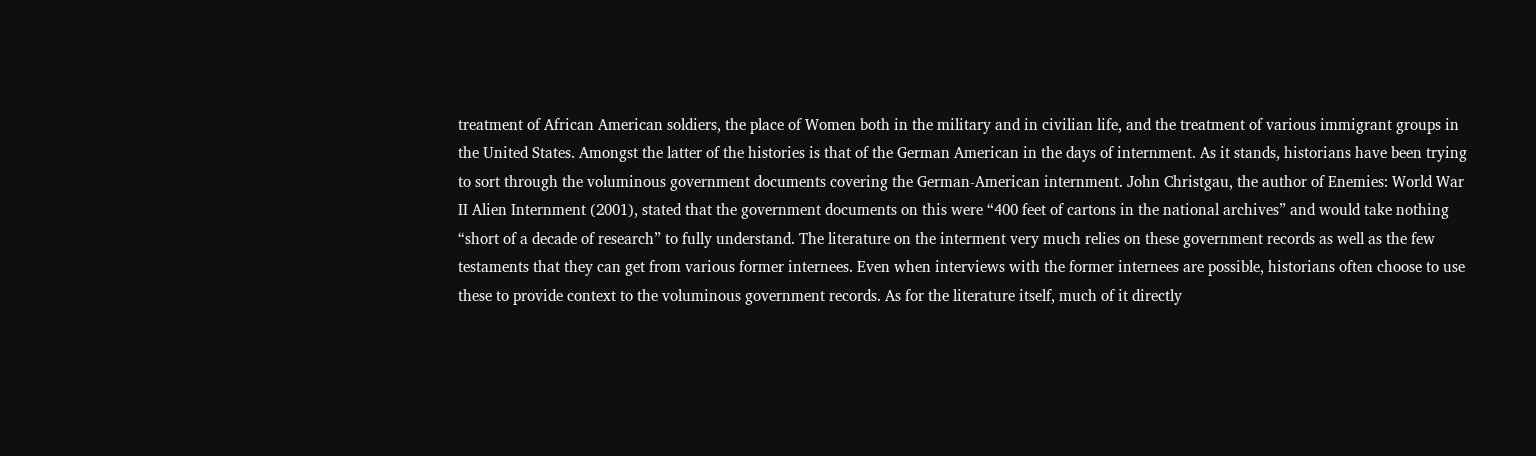treatment of African American soldiers, the place of Women both in the military and in civilian life, and the treatment of various immigrant groups in the United States. Amongst the latter of the histories is that of the German American in the days of internment. As it stands, historians have been trying to sort through the voluminous government documents covering the German-American internment. John Christgau, the author of Enemies: World War II Alien Internment (2001), stated that the government documents on this were “400 feet of cartons in the national archives” and would take nothing “short of a decade of research” to fully understand. The literature on the interment very much relies on these government records as well as the few testaments that they can get from various former internees. Even when interviews with the former internees are possible, historians often choose to use these to provide context to the voluminous government records. As for the literature itself, much of it directly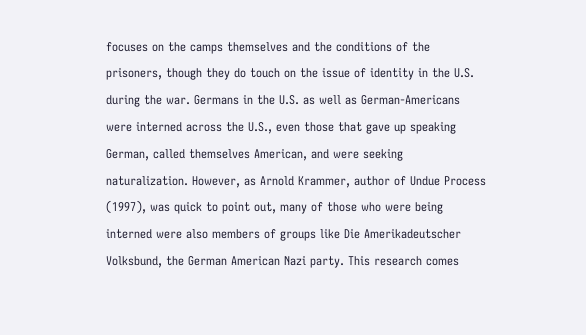focuses on the camps themselves and the conditions of the prisoners, though they do touch on the issue of identity in the U.S. during the war. Germans in the U.S. as well as German-Americans were interned across the U.S., even those that gave up speaking German, called themselves American, and were seeking naturalization. However, as Arnold Krammer, author of Undue Process (1997), was quick to point out, many of those who were being interned were also members of groups like Die Amerikadeutscher Volksbund, the German American Nazi party. This research comes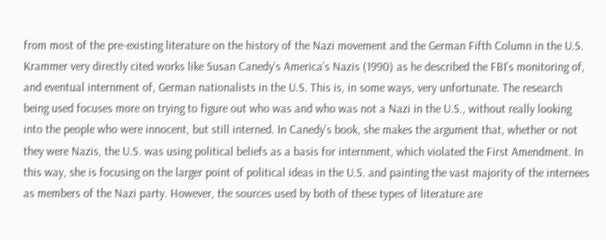from most of the pre-existing literature on the history of the Nazi movement and the German Fifth Column in the U.S. Krammer very directly cited works like Susan Canedy’s America’s Nazis (1990) as he described the FBI’s monitoring of, and eventual internment of, German nationalists in the U.S. This is, in some ways, very unfortunate. The research being used focuses more on trying to figure out who was and who was not a Nazi in the U.S., without really looking into the people who were innocent, but still interned. In Canedy’s book, she makes the argument that, whether or not they were Nazis, the U.S. was using political beliefs as a basis for internment, which violated the First Amendment. In this way, she is focusing on the larger point of political ideas in the U.S. and painting the vast majority of the internees as members of the Nazi party. However, the sources used by both of these types of literature are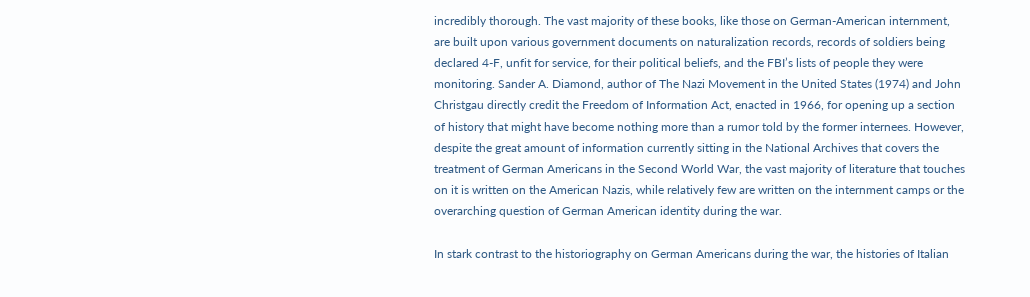incredibly thorough. The vast majority of these books, like those on German-American internment, are built upon various government documents on naturalization records, records of soldiers being declared 4-F, unfit for service, for their political beliefs, and the FBI’s lists of people they were monitoring. Sander A. Diamond, author of The Nazi Movement in the United States (1974) and John Christgau directly credit the Freedom of Information Act, enacted in 1966, for opening up a section of history that might have become nothing more than a rumor told by the former internees. However, despite the great amount of information currently sitting in the National Archives that covers the treatment of German Americans in the Second World War, the vast majority of literature that touches on it is written on the American Nazis, while relatively few are written on the internment camps or the overarching question of German American identity during the war.

In stark contrast to the historiography on German Americans during the war, the histories of Italian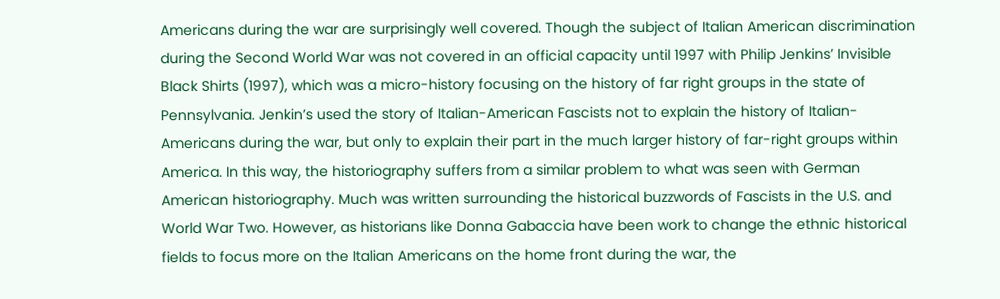Americans during the war are surprisingly well covered. Though the subject of Italian American discrimination during the Second World War was not covered in an official capacity until 1997 with Philip Jenkins’ Invisible Black Shirts (1997), which was a micro-history focusing on the history of far right groups in the state of Pennsylvania. Jenkin’s used the story of Italian-American Fascists not to explain the history of Italian-Americans during the war, but only to explain their part in the much larger history of far-right groups within America. In this way, the historiography suffers from a similar problem to what was seen with German American historiography. Much was written surrounding the historical buzzwords of Fascists in the U.S. and World War Two. However, as historians like Donna Gabaccia have been work to change the ethnic historical fields to focus more on the Italian Americans on the home front during the war, the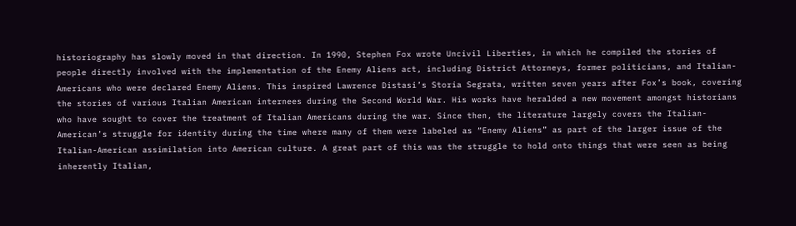historiography has slowly moved in that direction. In 1990, Stephen Fox wrote Uncivil Liberties, in which he compiled the stories of people directly involved with the implementation of the Enemy Aliens act, including District Attorneys, former politicians, and Italian-Americans who were declared Enemy Aliens. This inspired Lawrence Distasi’s Storia Segrata, written seven years after Fox’s book, covering the stories of various Italian American internees during the Second World War. His works have heralded a new movement amongst historians who have sought to cover the treatment of Italian Americans during the war. Since then, the literature largely covers the Italian-American’s struggle for identity during the time where many of them were labeled as “Enemy Aliens” as part of the larger issue of the Italian-American assimilation into American culture. A great part of this was the struggle to hold onto things that were seen as being inherently Italian,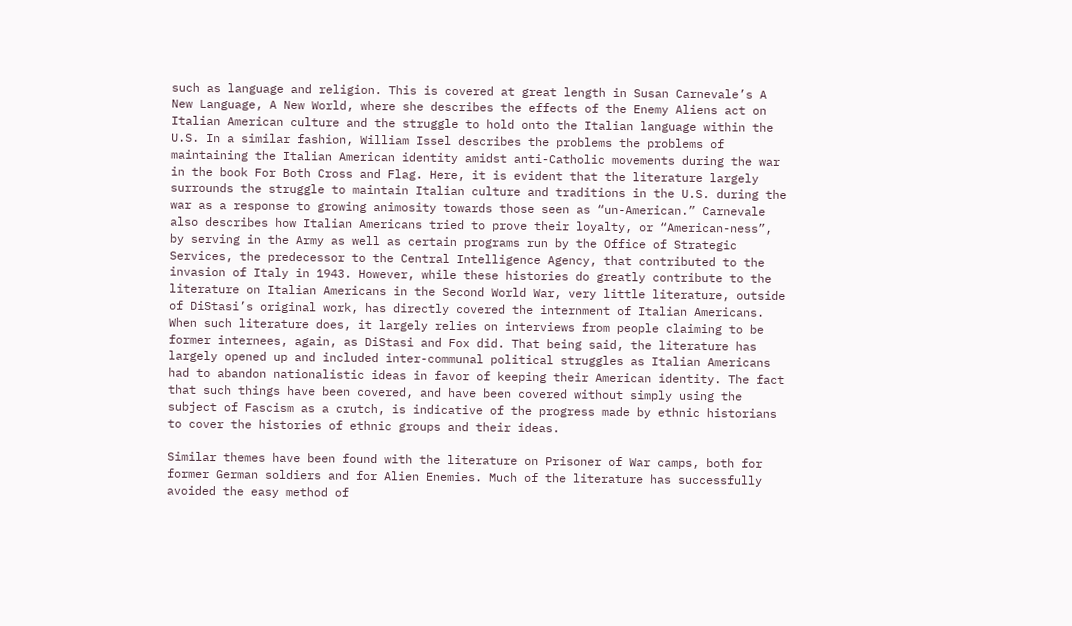such as language and religion. This is covered at great length in Susan Carnevale’s A New Language, A New World, where she describes the effects of the Enemy Aliens act on Italian American culture and the struggle to hold onto the Italian language within the U.S. In a similar fashion, William Issel describes the problems the problems of maintaining the Italian American identity amidst anti-Catholic movements during the war in the book For Both Cross and Flag. Here, it is evident that the literature largely surrounds the struggle to maintain Italian culture and traditions in the U.S. during the war as a response to growing animosity towards those seen as “un-American.” Carnevale also describes how Italian Americans tried to prove their loyalty, or “American-ness”, by serving in the Army as well as certain programs run by the Office of Strategic Services, the predecessor to the Central Intelligence Agency, that contributed to the invasion of Italy in 1943. However, while these histories do greatly contribute to the literature on Italian Americans in the Second World War, very little literature, outside of DiStasi’s original work, has directly covered the internment of Italian Americans. When such literature does, it largely relies on interviews from people claiming to be former internees, again, as DiStasi and Fox did. That being said, the literature has largely opened up and included inter-communal political struggles as Italian Americans had to abandon nationalistic ideas in favor of keeping their American identity. The fact that such things have been covered, and have been covered without simply using the subject of Fascism as a crutch, is indicative of the progress made by ethnic historians to cover the histories of ethnic groups and their ideas.

Similar themes have been found with the literature on Prisoner of War camps, both for former German soldiers and for Alien Enemies. Much of the literature has successfully avoided the easy method of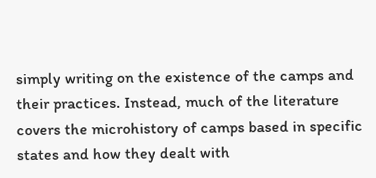simply writing on the existence of the camps and their practices. Instead, much of the literature covers the microhistory of camps based in specific states and how they dealt with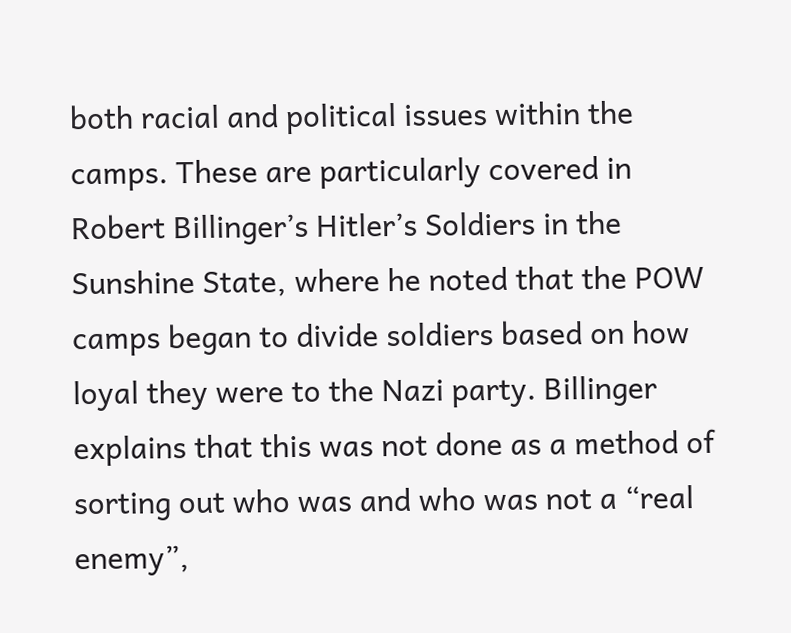both racial and political issues within the camps. These are particularly covered in Robert Billinger’s Hitler’s Soldiers in the Sunshine State, where he noted that the POW camps began to divide soldiers based on how loyal they were to the Nazi party. Billinger explains that this was not done as a method of sorting out who was and who was not a “real enemy”,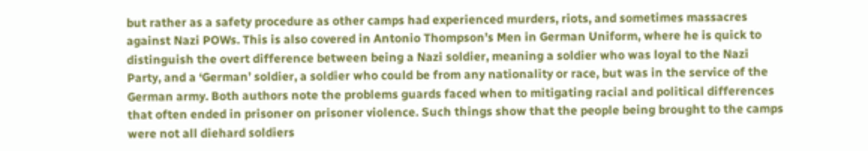but rather as a safety procedure as other camps had experienced murders, riots, and sometimes massacres against Nazi POWs. This is also covered in Antonio Thompson’s Men in German Uniform, where he is quick to distinguish the overt difference between being a Nazi soldier, meaning a soldier who was loyal to the Nazi Party, and a ‘German’ soldier, a soldier who could be from any nationality or race, but was in the service of the German army. Both authors note the problems guards faced when to mitigating racial and political differences that often ended in prisoner on prisoner violence. Such things show that the people being brought to the camps were not all diehard soldiers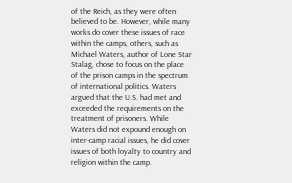of the Reich, as they were often believed to be. However, while many works do cover these issues of race within the camps, others, such as Michael Waters, author of Lone Star Stalag, chose to focus on the place of the prison camps in the spectrum of international politics. Waters argued that the U.S. had met and exceeded the requirements on the treatment of prisoners. While Waters did not expound enough on inter-camp racial issues, he did cover issues of both loyalty to country and religion within the camp.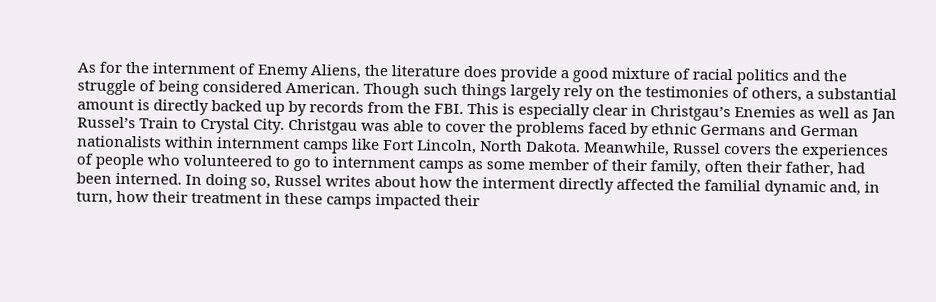As for the internment of Enemy Aliens, the literature does provide a good mixture of racial politics and the struggle of being considered American. Though such things largely rely on the testimonies of others, a substantial amount is directly backed up by records from the FBI. This is especially clear in Christgau’s Enemies as well as Jan Russel’s Train to Crystal City. Christgau was able to cover the problems faced by ethnic Germans and German nationalists within internment camps like Fort Lincoln, North Dakota. Meanwhile, Russel covers the experiences of people who volunteered to go to internment camps as some member of their family, often their father, had been interned. In doing so, Russel writes about how the interment directly affected the familial dynamic and, in turn, how their treatment in these camps impacted their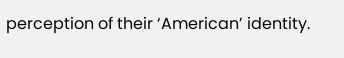perception of their ‘American’ identity.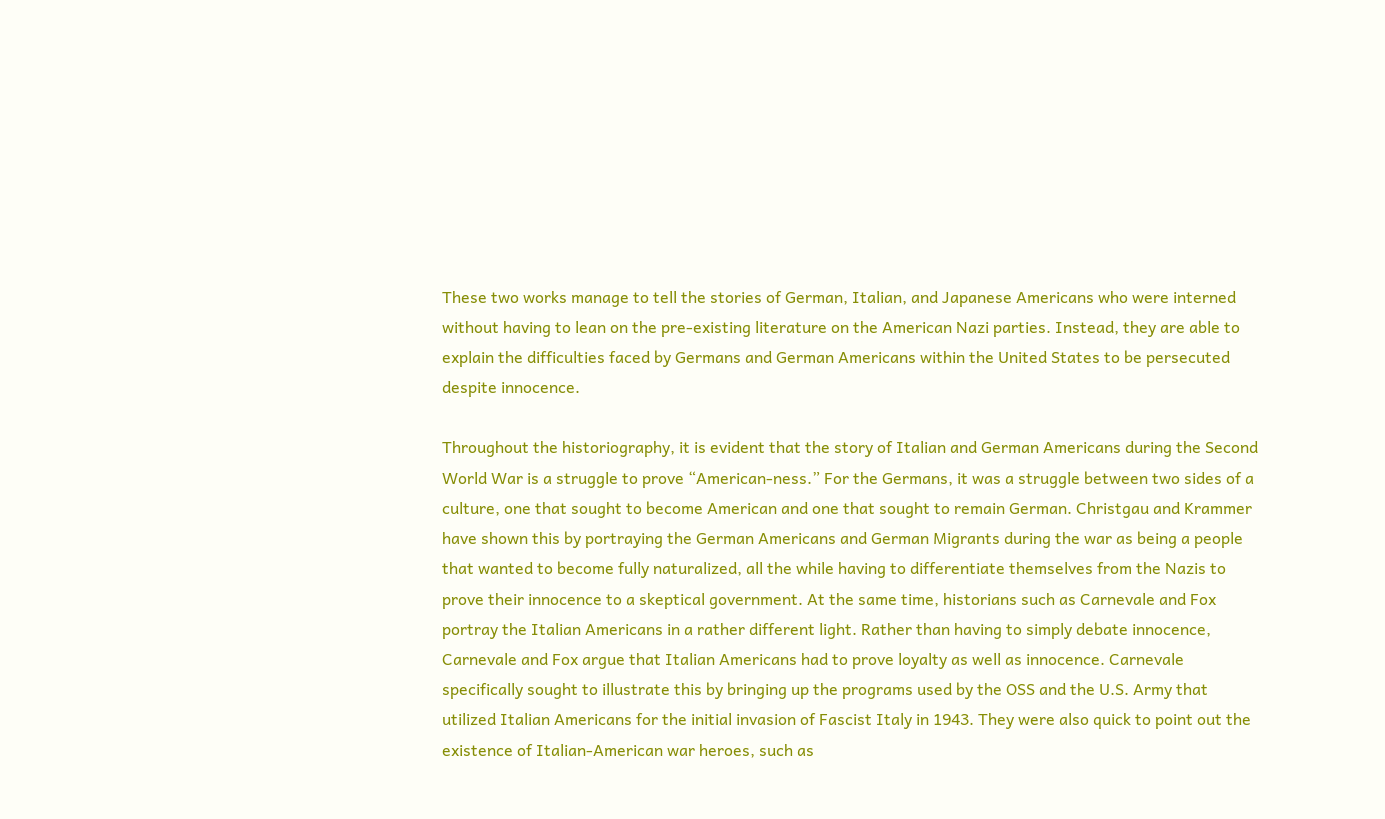These two works manage to tell the stories of German, Italian, and Japanese Americans who were interned without having to lean on the pre-existing literature on the American Nazi parties. Instead, they are able to explain the difficulties faced by Germans and German Americans within the United States to be persecuted despite innocence.

Throughout the historiography, it is evident that the story of Italian and German Americans during the Second World War is a struggle to prove “American-ness.” For the Germans, it was a struggle between two sides of a culture, one that sought to become American and one that sought to remain German. Christgau and Krammer have shown this by portraying the German Americans and German Migrants during the war as being a people that wanted to become fully naturalized, all the while having to differentiate themselves from the Nazis to prove their innocence to a skeptical government. At the same time, historians such as Carnevale and Fox portray the Italian Americans in a rather different light. Rather than having to simply debate innocence, Carnevale and Fox argue that Italian Americans had to prove loyalty as well as innocence. Carnevale specifically sought to illustrate this by bringing up the programs used by the OSS and the U.S. Army that utilized Italian Americans for the initial invasion of Fascist Italy in 1943. They were also quick to point out the existence of Italian-American war heroes, such as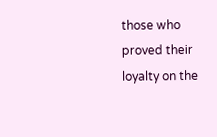those who proved their loyalty on the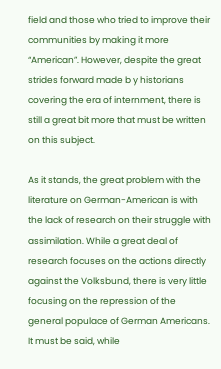field and those who tried to improve their communities by making it more “American”. However, despite the great strides forward made b y historians covering the era of internment, there is still a great bit more that must be written on this subject.

As it stands, the great problem with the literature on German-American is with the lack of research on their struggle with assimilation. While a great deal of research focuses on the actions directly against the Volksbund, there is very little focusing on the repression of the general populace of German Americans. It must be said, while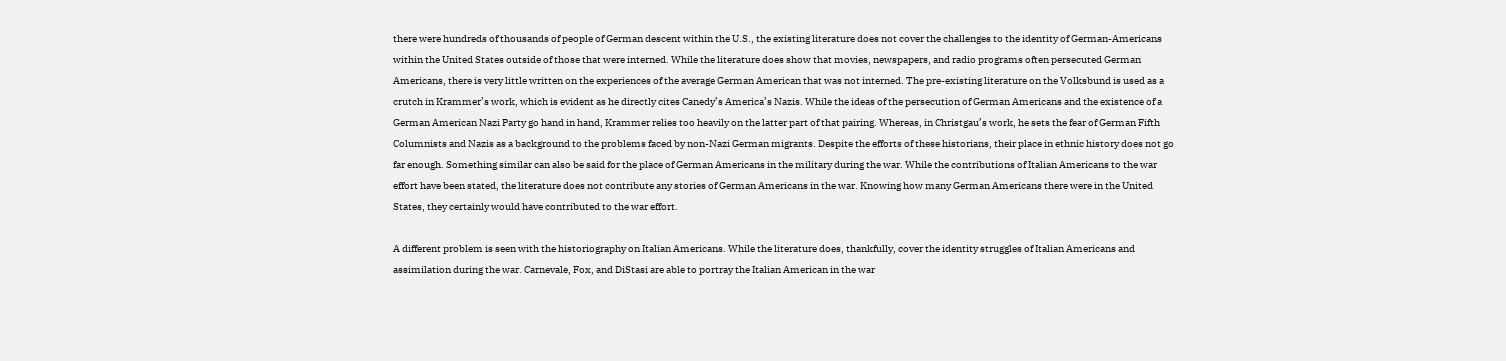there were hundreds of thousands of people of German descent within the U.S., the existing literature does not cover the challenges to the identity of German-Americans within the United States outside of those that were interned. While the literature does show that movies, newspapers, and radio programs often persecuted German Americans, there is very little written on the experiences of the average German American that was not interned. The pre-existing literature on the Volksbund is used as a crutch in Krammer’s work, which is evident as he directly cites Canedy’s America’s Nazis. While the ideas of the persecution of German Americans and the existence of a German American Nazi Party go hand in hand, Krammer relies too heavily on the latter part of that pairing. Whereas, in Christgau’s work, he sets the fear of German Fifth Columnists and Nazis as a background to the problems faced by non-Nazi German migrants. Despite the efforts of these historians, their place in ethnic history does not go far enough. Something similar can also be said for the place of German Americans in the military during the war. While the contributions of Italian Americans to the war effort have been stated, the literature does not contribute any stories of German Americans in the war. Knowing how many German Americans there were in the United States, they certainly would have contributed to the war effort.

A different problem is seen with the historiography on Italian Americans. While the literature does, thankfully, cover the identity struggles of Italian Americans and assimilation during the war. Carnevale, Fox, and DiStasi are able to portray the Italian American in the war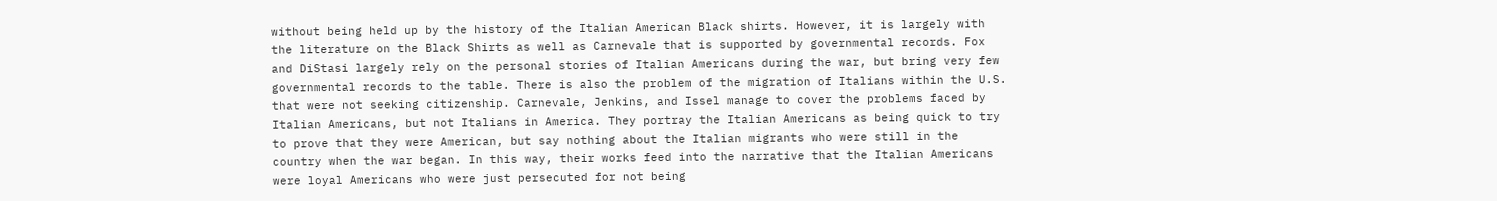without being held up by the history of the Italian American Black shirts. However, it is largely with the literature on the Black Shirts as well as Carnevale that is supported by governmental records. Fox and DiStasi largely rely on the personal stories of Italian Americans during the war, but bring very few governmental records to the table. There is also the problem of the migration of Italians within the U.S. that were not seeking citizenship. Carnevale, Jenkins, and Issel manage to cover the problems faced by Italian Americans, but not Italians in America. They portray the Italian Americans as being quick to try to prove that they were American, but say nothing about the Italian migrants who were still in the country when the war began. In this way, their works feed into the narrative that the Italian Americans were loyal Americans who were just persecuted for not being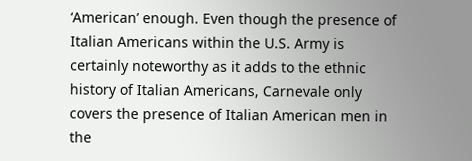‘American’ enough. Even though the presence of Italian Americans within the U.S. Army is certainly noteworthy as it adds to the ethnic history of Italian Americans, Carnevale only covers the presence of Italian American men in the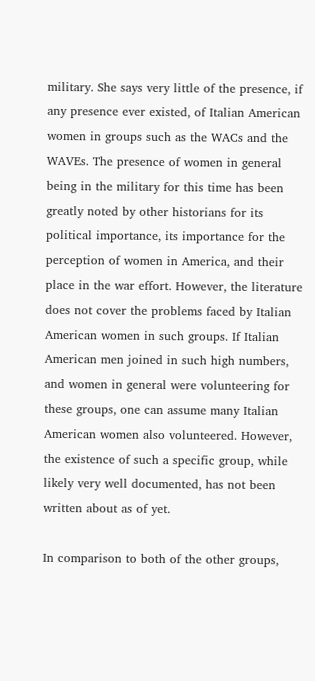military. She says very little of the presence, if any presence ever existed, of Italian American women in groups such as the WACs and the WAVEs. The presence of women in general being in the military for this time has been greatly noted by other historians for its political importance, its importance for the perception of women in America, and their place in the war effort. However, the literature does not cover the problems faced by Italian American women in such groups. If Italian American men joined in such high numbers, and women in general were volunteering for these groups, one can assume many Italian American women also volunteered. However, the existence of such a specific group, while likely very well documented, has not been written about as of yet.

In comparison to both of the other groups,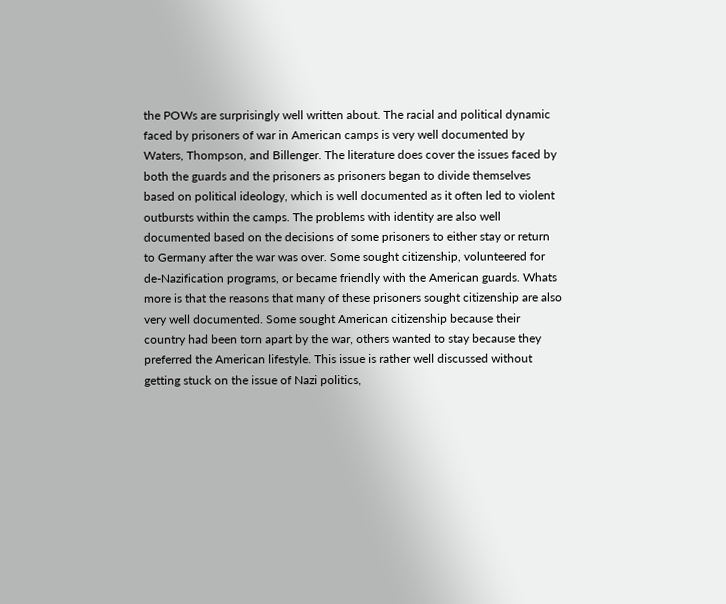the POWs are surprisingly well written about. The racial and political dynamic faced by prisoners of war in American camps is very well documented by Waters, Thompson, and Billenger. The literature does cover the issues faced by both the guards and the prisoners as prisoners began to divide themselves based on political ideology, which is well documented as it often led to violent outbursts within the camps. The problems with identity are also well documented based on the decisions of some prisoners to either stay or return to Germany after the war was over. Some sought citizenship, volunteered for de-Nazification programs, or became friendly with the American guards. Whats more is that the reasons that many of these prisoners sought citizenship are also very well documented. Some sought American citizenship because their country had been torn apart by the war, others wanted to stay because they preferred the American lifestyle. This issue is rather well discussed without getting stuck on the issue of Nazi politics,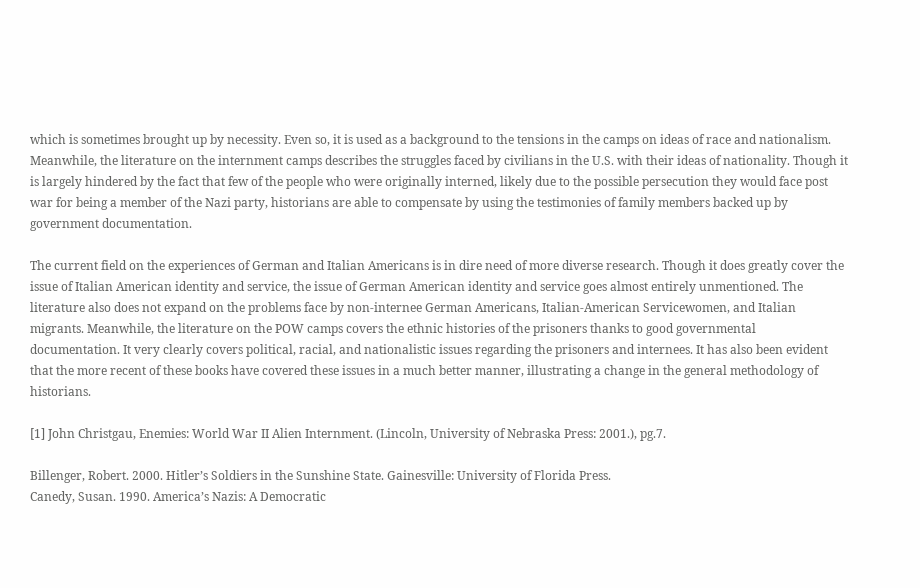which is sometimes brought up by necessity. Even so, it is used as a background to the tensions in the camps on ideas of race and nationalism. Meanwhile, the literature on the internment camps describes the struggles faced by civilians in the U.S. with their ideas of nationality. Though it is largely hindered by the fact that few of the people who were originally interned, likely due to the possible persecution they would face post war for being a member of the Nazi party, historians are able to compensate by using the testimonies of family members backed up by government documentation.

The current field on the experiences of German and Italian Americans is in dire need of more diverse research. Though it does greatly cover the issue of Italian American identity and service, the issue of German American identity and service goes almost entirely unmentioned. The literature also does not expand on the problems face by non-internee German Americans, Italian-American Servicewomen, and Italian migrants. Meanwhile, the literature on the POW camps covers the ethnic histories of the prisoners thanks to good governmental documentation. It very clearly covers political, racial, and nationalistic issues regarding the prisoners and internees. It has also been evident that the more recent of these books have covered these issues in a much better manner, illustrating a change in the general methodology of historians.

[1] John Christgau, Enemies: World War II Alien Internment. (Lincoln, University of Nebraska Press: 2001.), pg.7.

Billenger, Robert. 2000. Hitler’s Soldiers in the Sunshine State. Gainesville: University of Florida Press.
Canedy, Susan. 1990. America’s Nazis: A Democratic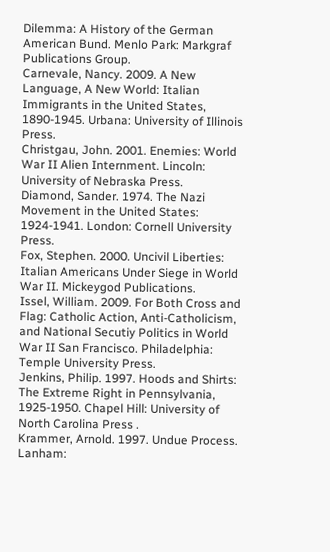Dilemma: A History of the German American Bund. Menlo Park: Markgraf Publications Group.
Carnevale, Nancy. 2009. A New Language, A New World: Italian Immigrants in the United States, 1890-1945. Urbana: University of Illinois Press.
Christgau, John. 2001. Enemies: World War II Alien Internment. Lincoln: University of Nebraska Press.
Diamond, Sander. 1974. The Nazi Movement in the United States: 1924-1941. London: Cornell University Press.
Fox, Stephen. 2000. Uncivil Liberties: Italian Americans Under Siege in World War II. Mickeygod Publications.
Issel, William. 2009. For Both Cross and Flag: Catholic Action, Anti-Catholicism, and National Secutiy Politics in World War II San Francisco. Philadelphia: Temple University Press.
Jenkins, Philip. 1997. Hoods and Shirts: The Extreme Right in Pennsylvania, 1925-1950. Chapel Hill: University of North Carolina Press .
Krammer, Arnold. 1997. Undue Process. Lanham: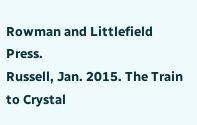Rowman and Littlefield Press.
Russell, Jan. 2015. The Train to Crystal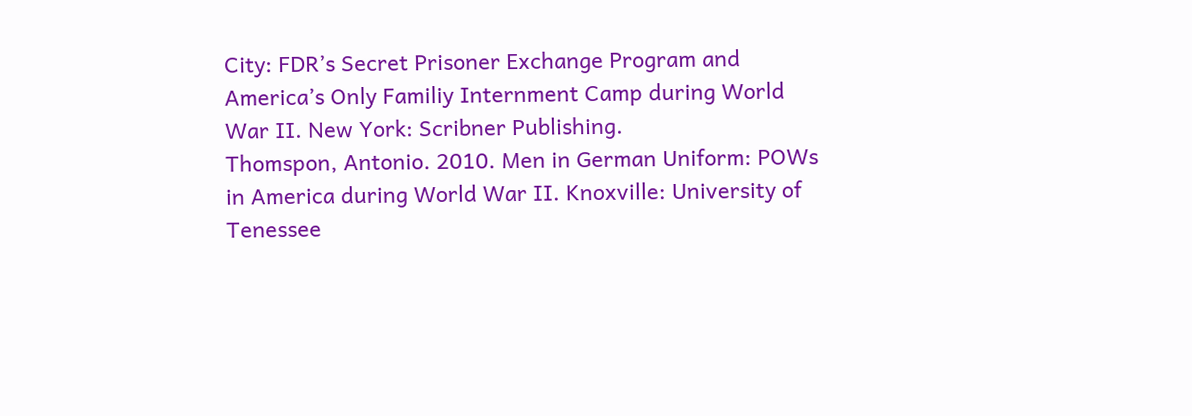City: FDR’s Secret Prisoner Exchange Program and America’s Only Familiy Internment Camp during World War II. New York: Scribner Publishing.
Thomspon, Antonio. 2010. Men in German Uniform: POWs in America during World War II. Knoxville: University of Tenessee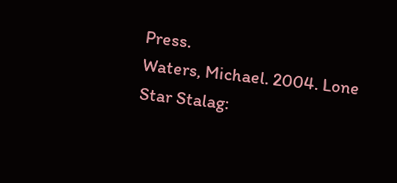Press.
Waters, Michael. 2004. Lone Star Stalag: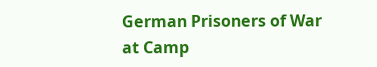German Prisoners of War at Camp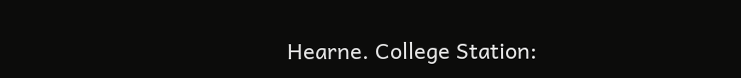Hearne. College Station: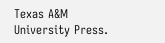Texas A&M University Press.